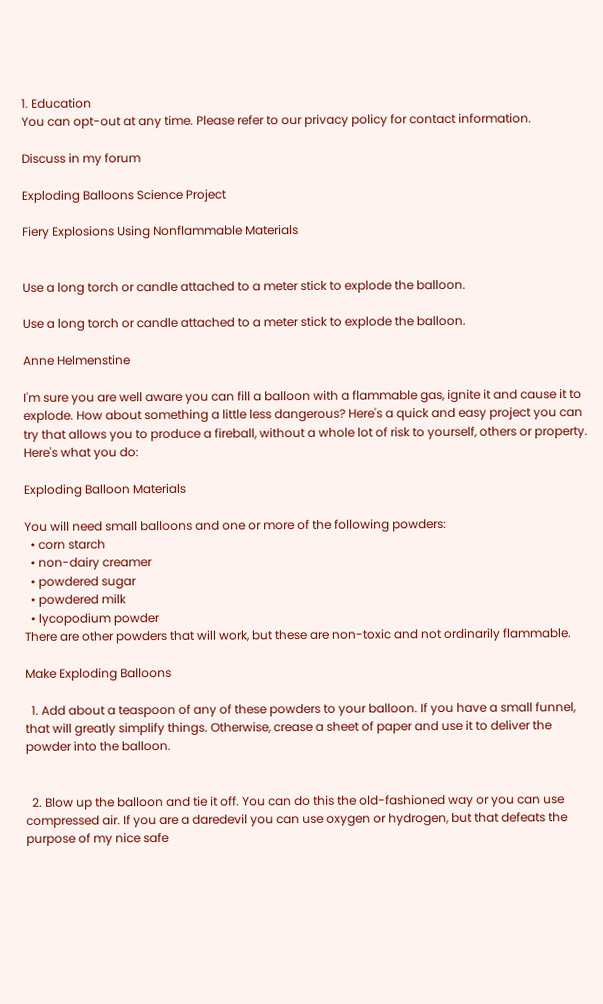1. Education
You can opt-out at any time. Please refer to our privacy policy for contact information.

Discuss in my forum

Exploding Balloons Science Project

Fiery Explosions Using Nonflammable Materials


Use a long torch or candle attached to a meter stick to explode the balloon.

Use a long torch or candle attached to a meter stick to explode the balloon.

Anne Helmenstine

I'm sure you are well aware you can fill a balloon with a flammable gas, ignite it and cause it to explode. How about something a little less dangerous? Here's a quick and easy project you can try that allows you to produce a fireball, without a whole lot of risk to yourself, others or property. Here's what you do:

Exploding Balloon Materials

You will need small balloons and one or more of the following powders:
  • corn starch
  • non-dairy creamer
  • powdered sugar
  • powdered milk
  • lycopodium powder
There are other powders that will work, but these are non-toxic and not ordinarily flammable.

Make Exploding Balloons

  1. Add about a teaspoon of any of these powders to your balloon. If you have a small funnel, that will greatly simplify things. Otherwise, crease a sheet of paper and use it to deliver the powder into the balloon.


  2. Blow up the balloon and tie it off. You can do this the old-fashioned way or you can use compressed air. If you are a daredevil you can use oxygen or hydrogen, but that defeats the purpose of my nice safe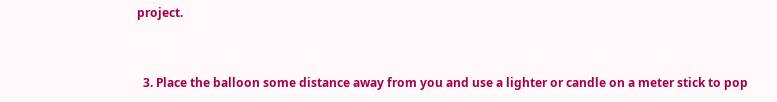project.


  3. Place the balloon some distance away from you and use a lighter or candle on a meter stick to pop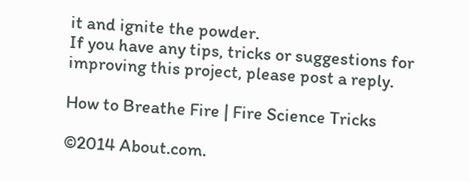it and ignite the powder.
If you have any tips, tricks or suggestions for improving this project, please post a reply.

How to Breathe Fire | Fire Science Tricks

©2014 About.com.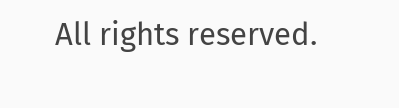All rights reserved.